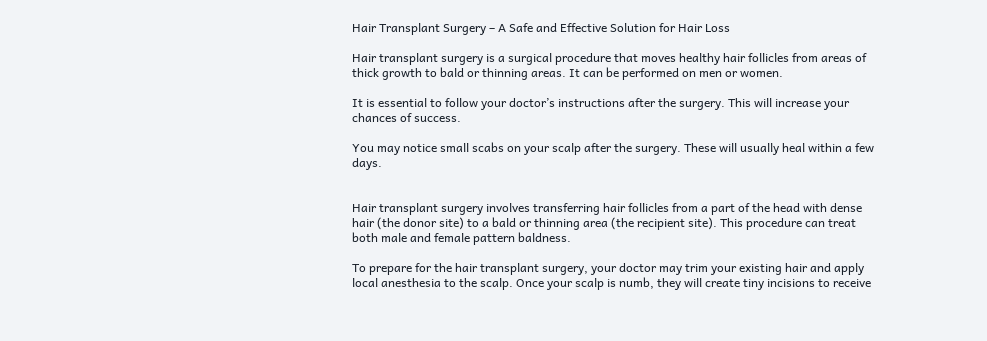Hair Transplant Surgery – A Safe and Effective Solution for Hair Loss

Hair transplant surgery is a surgical procedure that moves healthy hair follicles from areas of thick growth to bald or thinning areas. It can be performed on men or women.

It is essential to follow your doctor’s instructions after the surgery. This will increase your chances of success.

You may notice small scabs on your scalp after the surgery. These will usually heal within a few days.


Hair transplant surgery involves transferring hair follicles from a part of the head with dense hair (the donor site) to a bald or thinning area (the recipient site). This procedure can treat both male and female pattern baldness.

To prepare for the hair transplant surgery, your doctor may trim your existing hair and apply local anesthesia to the scalp. Once your scalp is numb, they will create tiny incisions to receive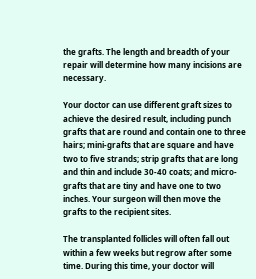the grafts. The length and breadth of your repair will determine how many incisions are necessary.

Your doctor can use different graft sizes to achieve the desired result, including punch grafts that are round and contain one to three hairs; mini-grafts that are square and have two to five strands; strip grafts that are long and thin and include 30-40 coats; and micro-grafts that are tiny and have one to two inches. Your surgeon will then move the grafts to the recipient sites.

The transplanted follicles will often fall out within a few weeks but regrow after some time. During this time, your doctor will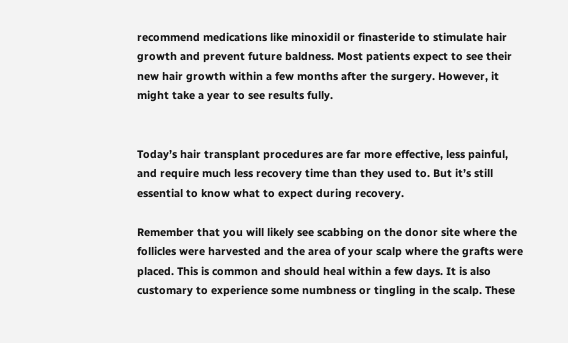recommend medications like minoxidil or finasteride to stimulate hair growth and prevent future baldness. Most patients expect to see their new hair growth within a few months after the surgery. However, it might take a year to see results fully.


Today’s hair transplant procedures are far more effective, less painful, and require much less recovery time than they used to. But it’s still essential to know what to expect during recovery.

Remember that you will likely see scabbing on the donor site where the follicles were harvested and the area of your scalp where the grafts were placed. This is common and should heal within a few days. It is also customary to experience some numbness or tingling in the scalp. These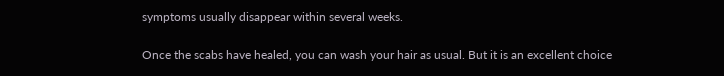symptoms usually disappear within several weeks.

Once the scabs have healed, you can wash your hair as usual. But it is an excellent choice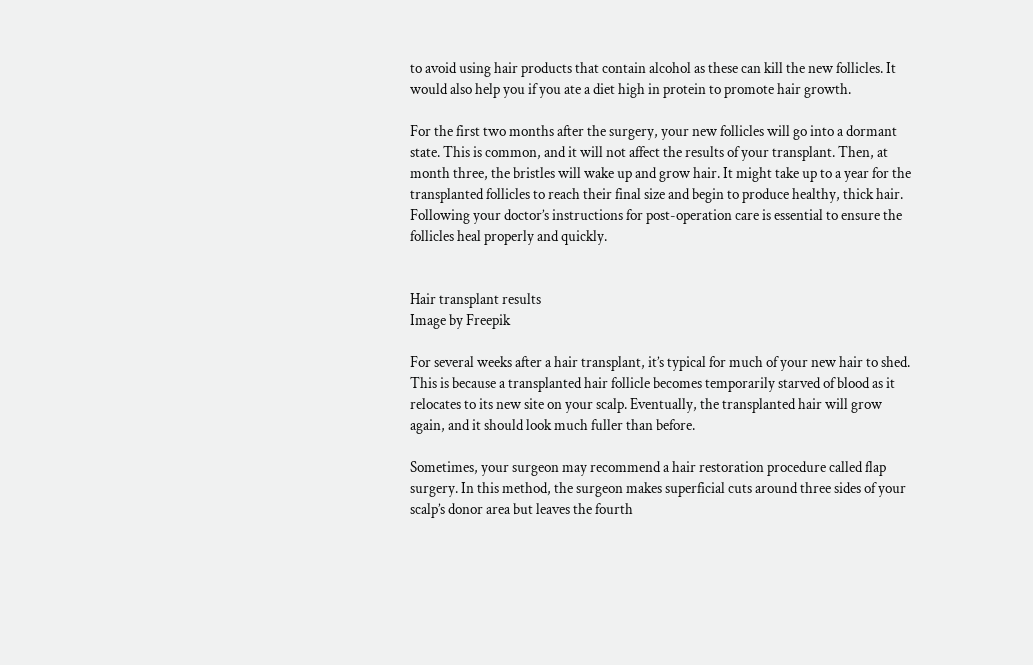to avoid using hair products that contain alcohol as these can kill the new follicles. It would also help you if you ate a diet high in protein to promote hair growth.

For the first two months after the surgery, your new follicles will go into a dormant state. This is common, and it will not affect the results of your transplant. Then, at month three, the bristles will wake up and grow hair. It might take up to a year for the transplanted follicles to reach their final size and begin to produce healthy, thick hair. Following your doctor’s instructions for post-operation care is essential to ensure the follicles heal properly and quickly.


Hair transplant results
Image by Freepik

For several weeks after a hair transplant, it’s typical for much of your new hair to shed. This is because a transplanted hair follicle becomes temporarily starved of blood as it relocates to its new site on your scalp. Eventually, the transplanted hair will grow again, and it should look much fuller than before.

Sometimes, your surgeon may recommend a hair restoration procedure called flap surgery. In this method, the surgeon makes superficial cuts around three sides of your scalp’s donor area but leaves the fourth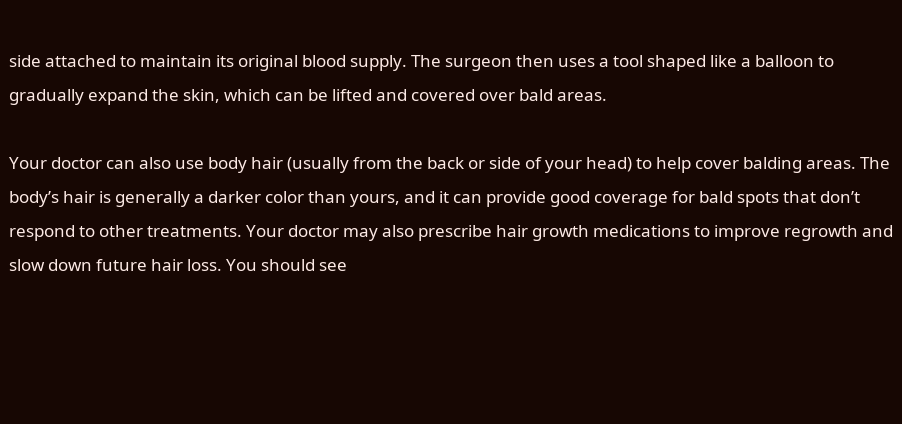side attached to maintain its original blood supply. The surgeon then uses a tool shaped like a balloon to gradually expand the skin, which can be lifted and covered over bald areas.

Your doctor can also use body hair (usually from the back or side of your head) to help cover balding areas. The body’s hair is generally a darker color than yours, and it can provide good coverage for bald spots that don’t respond to other treatments. Your doctor may also prescribe hair growth medications to improve regrowth and slow down future hair loss. You should see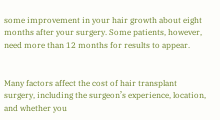some improvement in your hair growth about eight months after your surgery. Some patients, however, need more than 12 months for results to appear.


Many factors affect the cost of hair transplant surgery, including the surgeon’s experience, location, and whether you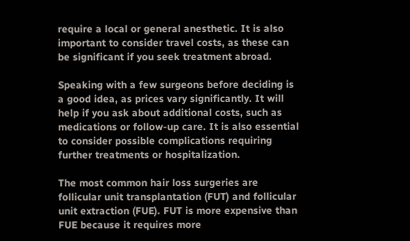require a local or general anesthetic. It is also important to consider travel costs, as these can be significant if you seek treatment abroad.

Speaking with a few surgeons before deciding is a good idea, as prices vary significantly. It will help if you ask about additional costs, such as medications or follow-up care. It is also essential to consider possible complications requiring further treatments or hospitalization.

The most common hair loss surgeries are follicular unit transplantation (FUT) and follicular unit extraction (FUE). FUT is more expensive than FUE because it requires more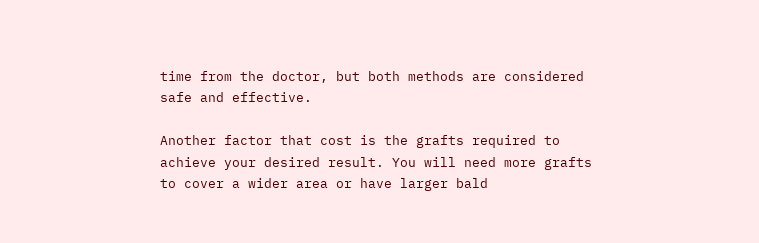time from the doctor, but both methods are considered safe and effective.

Another factor that cost is the grafts required to achieve your desired result. You will need more grafts to cover a wider area or have larger bald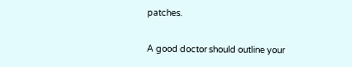patches.

A good doctor should outline your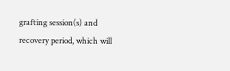grafting session(s) and recovery period, which will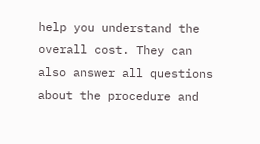help you understand the overall cost. They can also answer all questions about the procedure and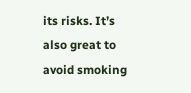its risks. It’s also great to avoid smoking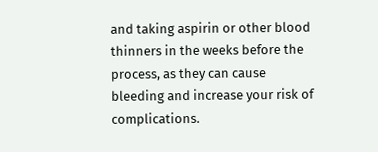and taking aspirin or other blood thinners in the weeks before the process, as they can cause bleeding and increase your risk of complications.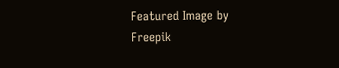Featured Image by Freepik